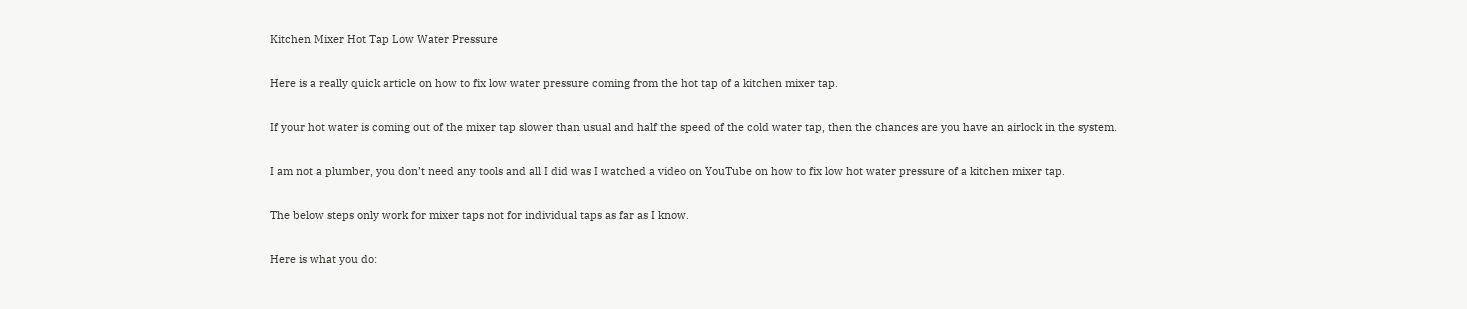Kitchen Mixer Hot Tap Low Water Pressure

Here is a really quick article on how to fix low water pressure coming from the hot tap of a kitchen mixer tap.

If your hot water is coming out of the mixer tap slower than usual and half the speed of the cold water tap, then the chances are you have an airlock in the system.

I am not a plumber, you don’t need any tools and all I did was I watched a video on YouTube on how to fix low hot water pressure of a kitchen mixer tap.

The below steps only work for mixer taps not for individual taps as far as I know.

Here is what you do: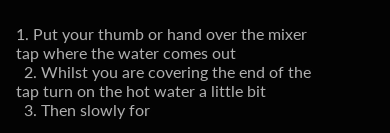1. Put your thumb or hand over the mixer tap where the water comes out
  2. Whilst you are covering the end of the tap turn on the hot water a little bit
  3. Then slowly for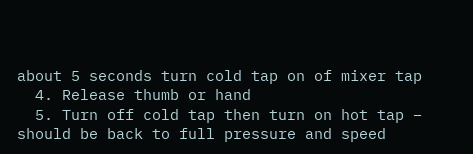about 5 seconds turn cold tap on of mixer tap
  4. Release thumb or hand
  5. Turn off cold tap then turn on hot tap – should be back to full pressure and speed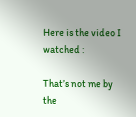Here is the video I watched :

That’s not me by the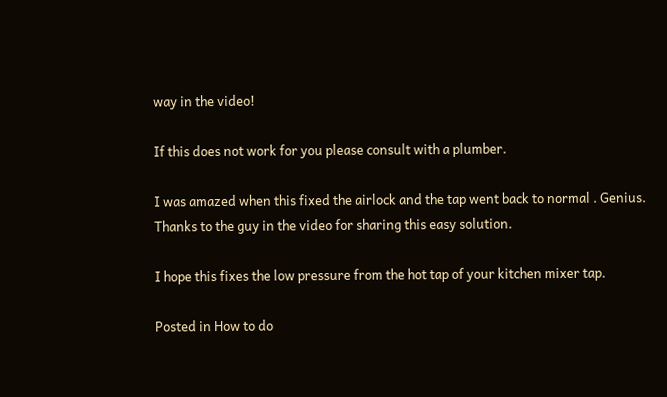way in the video!

If this does not work for you please consult with a plumber.

I was amazed when this fixed the airlock and the tap went back to normal . Genius. Thanks to the guy in the video for sharing this easy solution.

I hope this fixes the low pressure from the hot tap of your kitchen mixer tap.

Posted in How to do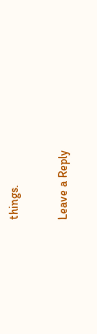things.

Leave a Reply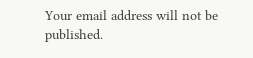Your email address will not be published.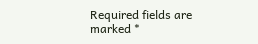Required fields are marked *